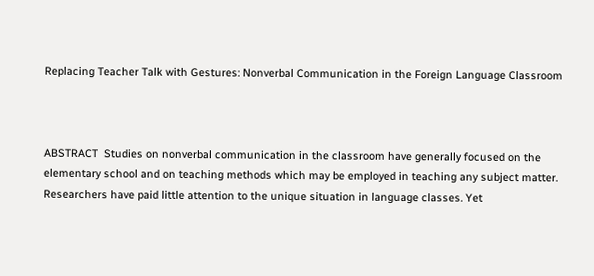Replacing Teacher Talk with Gestures: Nonverbal Communication in the Foreign Language Classroom



ABSTRACT  Studies on nonverbal communication in the classroom have generally focused on the elementary school and on teaching methods which may be employed in teaching any subject matter. Researchers have paid little attention to the unique situation in language classes. Yet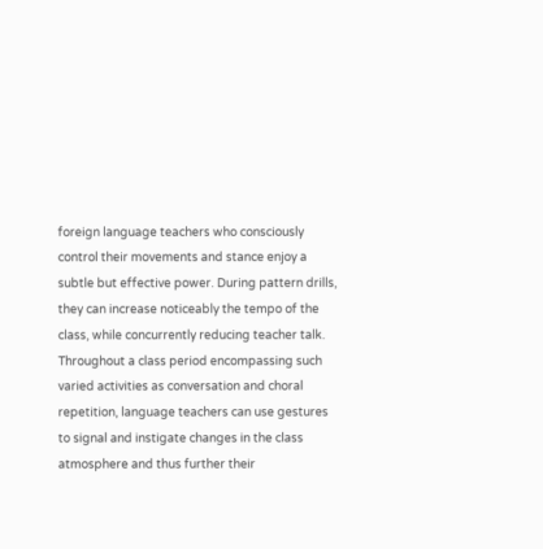foreign language teachers who consciously control their movements and stance enjoy a subtle but effective power. During pattern drills, they can increase noticeably the tempo of the class, while concurrently reducing teacher talk. Throughout a class period encompassing such varied activities as conversation and choral repetition, language teachers can use gestures to signal and instigate changes in the class atmosphere and thus further their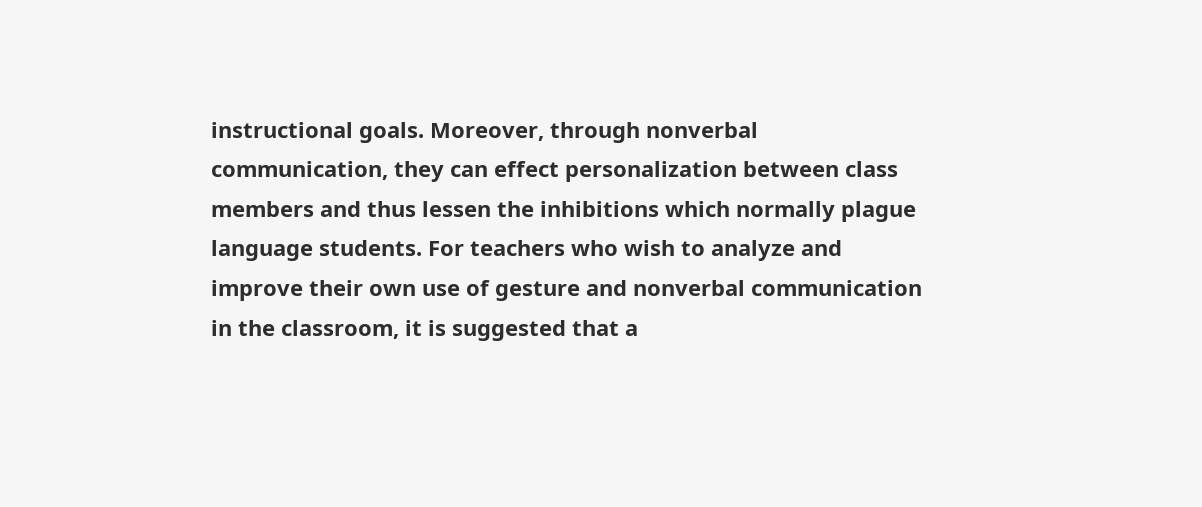instructional goals. Moreover, through nonverbal communication, they can effect personalization between class members and thus lessen the inhibitions which normally plague language students. For teachers who wish to analyze and improve their own use of gesture and nonverbal communication in the classroom, it is suggested that a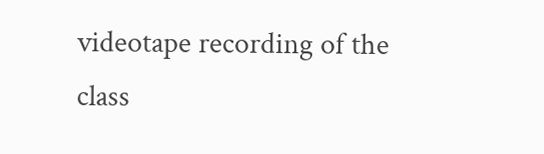videotape recording of the class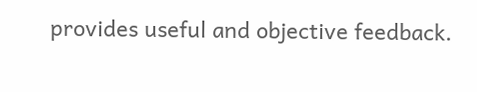provides useful and objective feedback.